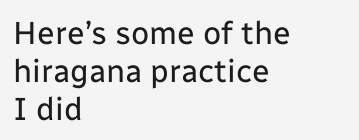Here’s some of the hiragana practice I did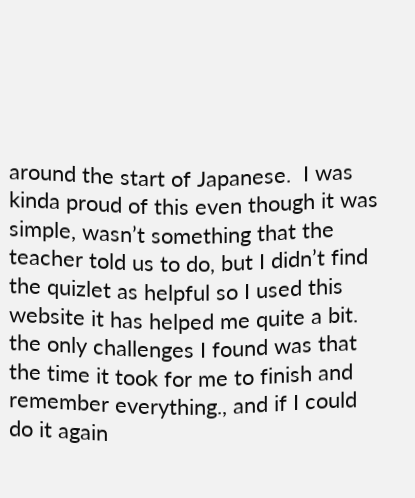around the start of Japanese.  I was kinda proud of this even though it was simple, wasn’t something that the teacher told us to do, but I didn’t find the quizlet as helpful so I used this website it has helped me quite a bit.
the only challenges I found was that the time it took for me to finish and remember everything., and if I could do it again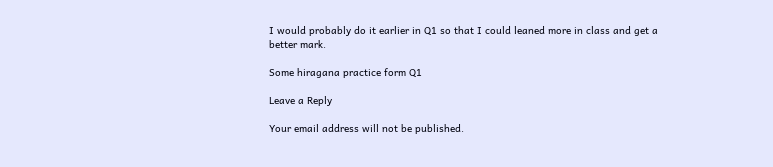I would probably do it earlier in Q1 so that I could leaned more in class and get a better mark.

Some hiragana practice form Q1

Leave a Reply

Your email address will not be published.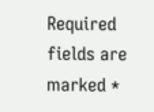Required fields are marked *